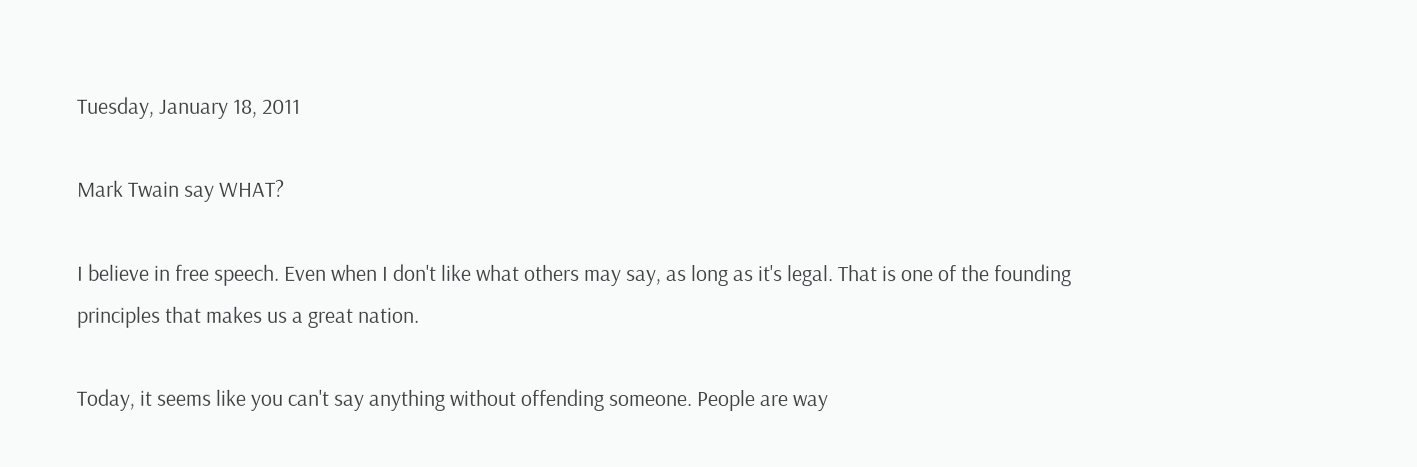Tuesday, January 18, 2011

Mark Twain say WHAT?

I believe in free speech. Even when I don't like what others may say, as long as it's legal. That is one of the founding principles that makes us a great nation.

Today, it seems like you can't say anything without offending someone. People are way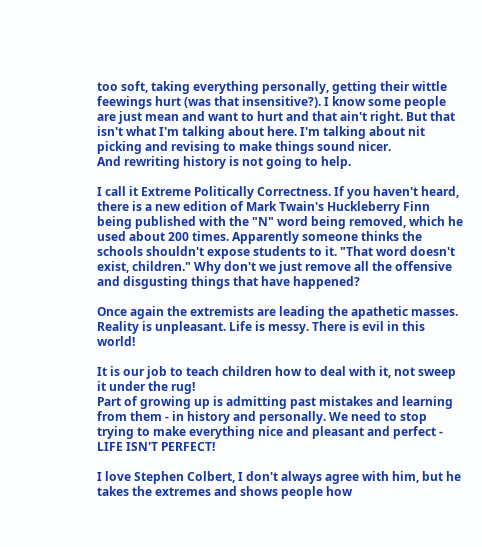too soft, taking everything personally, getting their wittle feewings hurt (was that insensitive?). I know some people are just mean and want to hurt and that ain't right. But that isn't what I'm talking about here. I'm talking about nit picking and revising to make things sound nicer.
And rewriting history is not going to help.

I call it Extreme Politically Correctness. If you haven't heard, there is a new edition of Mark Twain's Huckleberry Finn being published with the "N" word being removed, which he used about 200 times. Apparently someone thinks the schools shouldn't expose students to it. "That word doesn't exist, children." Why don't we just remove all the offensive and disgusting things that have happened?

Once again the extremists are leading the apathetic masses. Reality is unpleasant. Life is messy. There is evil in this world!

It is our job to teach children how to deal with it, not sweep it under the rug!
Part of growing up is admitting past mistakes and learning from them - in history and personally. We need to stop trying to make everything nice and pleasant and perfect - LIFE ISN'T PERFECT!

I love Stephen Colbert, I don't always agree with him, but he takes the extremes and shows people how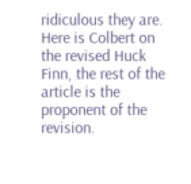ridiculous they are. Here is Colbert on the revised Huck Finn, the rest of the article is the proponent of the revision.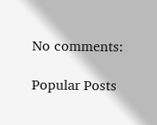No comments:

Popular Posts